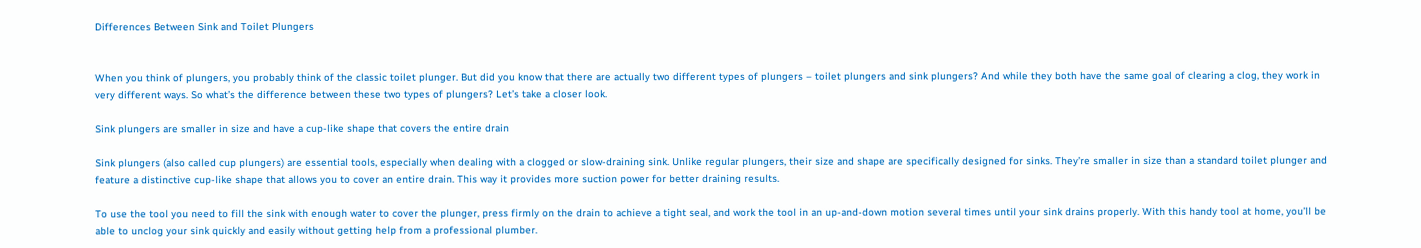Differences Between Sink and Toilet Plungers


When you think of plungers, you probably think of the classic toilet plunger. But did you know that there are actually two different types of plungers – toilet plungers and sink plungers? And while they both have the same goal of clearing a clog, they work in very different ways. So what’s the difference between these two types of plungers? Let’s take a closer look.

Sink plungers are smaller in size and have a cup-like shape that covers the entire drain

Sink plungers (also called cup plungers) are essential tools, especially when dealing with a clogged or slow-draining sink. Unlike regular plungers, their size and shape are specifically designed for sinks. They’re smaller in size than a standard toilet plunger and feature a distinctive cup-like shape that allows you to cover an entire drain. This way it provides more suction power for better draining results.

To use the tool you need to fill the sink with enough water to cover the plunger, press firmly on the drain to achieve a tight seal, and work the tool in an up-and-down motion several times until your sink drains properly. With this handy tool at home, you’ll be able to unclog your sink quickly and easily without getting help from a professional plumber.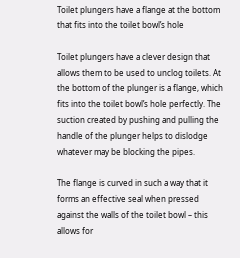Toilet plungers have a flange at the bottom that fits into the toilet bowl’s hole

Toilet plungers have a clever design that allows them to be used to unclog toilets. At the bottom of the plunger is a flange, which fits into the toilet bowl’s hole perfectly. The suction created by pushing and pulling the handle of the plunger helps to dislodge whatever may be blocking the pipes.

The flange is curved in such a way that it forms an effective seal when pressed against the walls of the toilet bowl – this allows for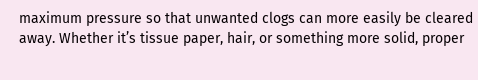maximum pressure so that unwanted clogs can more easily be cleared away. Whether it’s tissue paper, hair, or something more solid, proper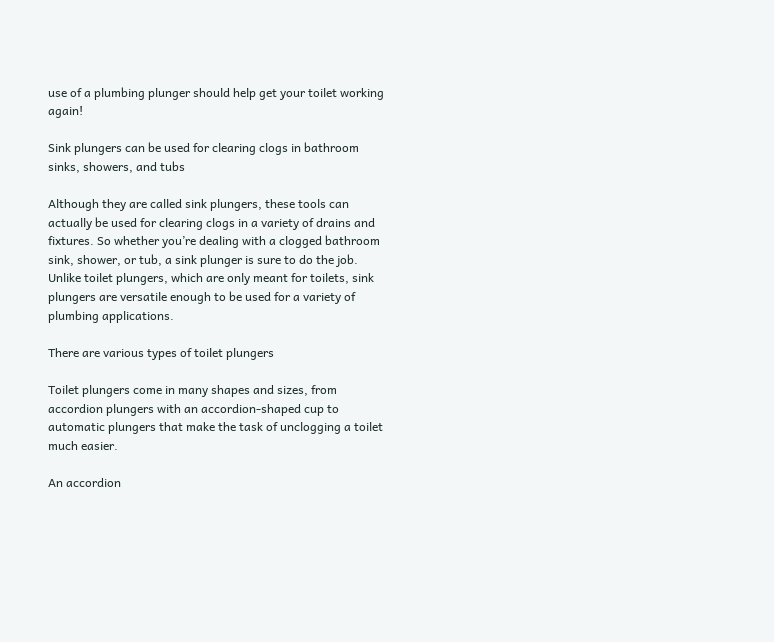use of a plumbing plunger should help get your toilet working again!

Sink plungers can be used for clearing clogs in bathroom sinks, showers, and tubs

Although they are called sink plungers, these tools can actually be used for clearing clogs in a variety of drains and fixtures. So whether you’re dealing with a clogged bathroom sink, shower, or tub, a sink plunger is sure to do the job. Unlike toilet plungers, which are only meant for toilets, sink plungers are versatile enough to be used for a variety of plumbing applications.

There are various types of toilet plungers

Toilet plungers come in many shapes and sizes, from accordion plungers with an accordion-shaped cup to automatic plungers that make the task of unclogging a toilet much easier.

An accordion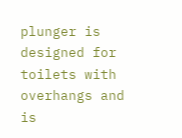plunger is designed for toilets with overhangs and is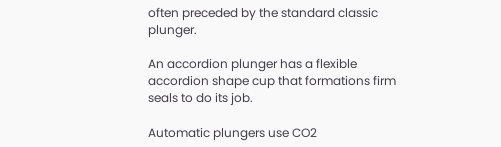often preceded by the standard classic plunger.

An accordion plunger has a flexible accordion shape cup that formations firm seals to do its job.

Automatic plungers use CO2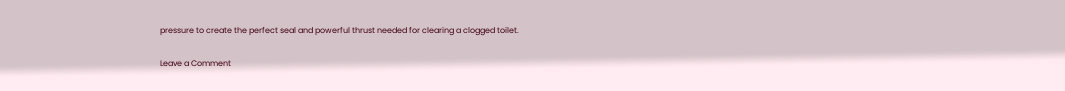pressure to create the perfect seal and powerful thrust needed for clearing a clogged toilet.

Leave a Comment